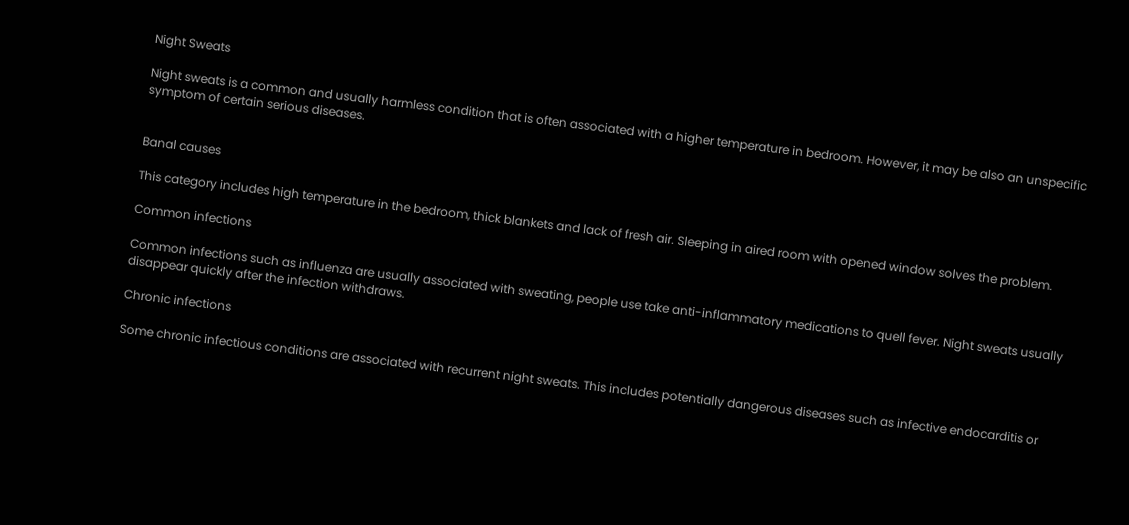Night Sweats

Night sweats is a common and usually harmless condition that is often associated with a higher temperature in bedroom. However, it may be also an unspecific symptom of certain serious diseases.


Banal causes

This category includes high temperature in the bedroom, thick blankets and lack of fresh air. Sleeping in aired room with opened window solves the problem.

Common infections

Common infections such as influenza are usually associated with sweating, people use take anti-inflammatory medications to quell fever. Night sweats usually disappear quickly after the infection withdraws.

Chronic infections

Some chronic infectious conditions are associated with recurrent night sweats. This includes potentially dangerous diseases such as infective endocarditis or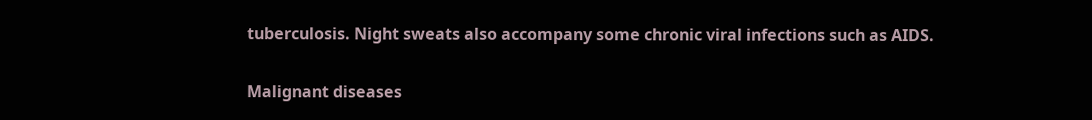tuberculosis. Night sweats also accompany some chronic viral infections such as AIDS.

Malignant diseases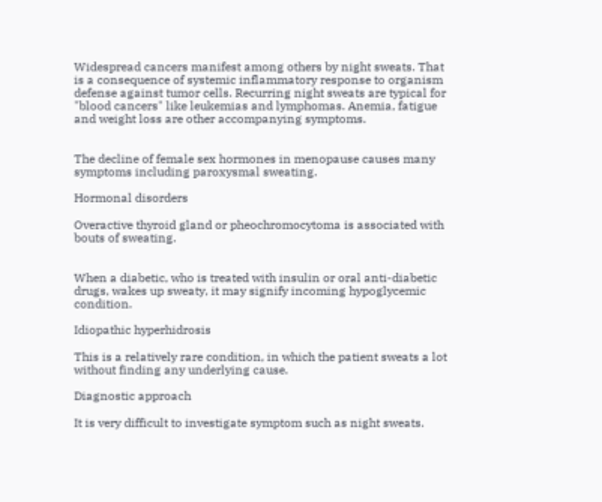Widespread cancers manifest among others by night sweats. That is a consequence of systemic inflammatory response to organism defense against tumor cells. Recurring night sweats are typical for "blood cancers" like leukemias and lymphomas. Anemia, fatigue and weight loss are other accompanying symptoms.


The decline of female sex hormones in menopause causes many symptoms including paroxysmal sweating.

Hormonal disorders

Overactive thyroid gland or pheochromocytoma is associated with bouts of sweating.


When a diabetic, who is treated with insulin or oral anti-diabetic drugs, wakes up sweaty, it may signify incoming hypoglycemic condition.

Idiopathic hyperhidrosis

This is a relatively rare condition, in which the patient sweats a lot without finding any underlying cause.

Diagnostic approach

It is very difficult to investigate symptom such as night sweats.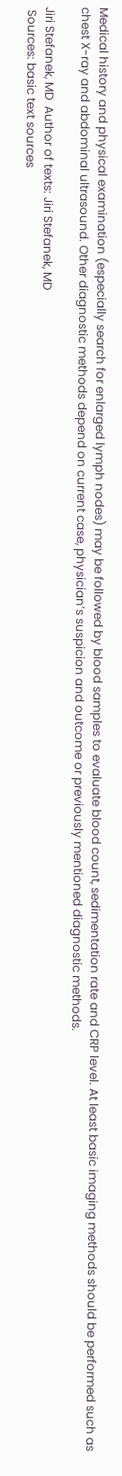Medical history and physical examination (especially search for enlarged lymph nodes) may be followed by blood samples to evaluate blood count, sedimentation rate and CRP level. At least basic imaging methods should be performed such as chest X-ray and abdominal ultrasound. Other diagnostic methods depend on current case, physician’s suspicion and outcome or previously mentioned diagnostic methods.

Jiri Stefanek, MD  Author of texts: Jiri Stefanek, MD
 Sources: basic text sources